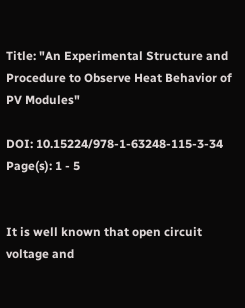Title: "An Experimental Structure and Procedure to Observe Heat Behavior of PV Modules"

DOI: 10.15224/978-1-63248-115-3-34
Page(s): 1 - 5


It is well known that open circuit voltage and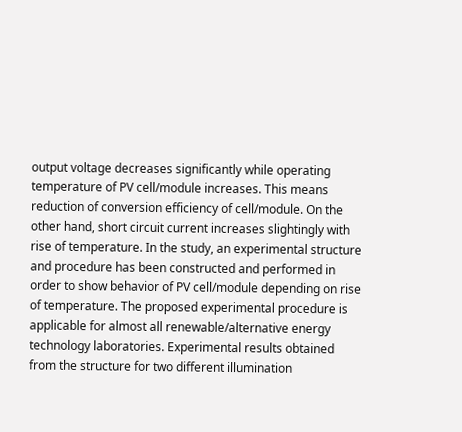output voltage decreases significantly while operating temperature of PV cell/module increases. This means reduction of conversion efficiency of cell/module. On the other hand, short circuit current increases slightingly with rise of temperature. In the study, an experimental structure and procedure has been constructed and performed in order to show behavior of PV cell/module depending on rise of temperature. The proposed experimental procedure is applicable for almost all renewable/alternative energy technology laboratories. Experimental results obtained from the structure for two different illumination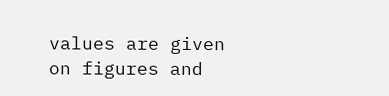values are given on figures and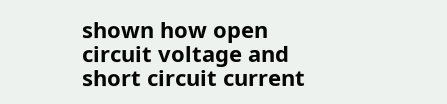shown how open circuit voltage and short circuit current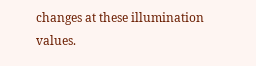changes at these illumination values.